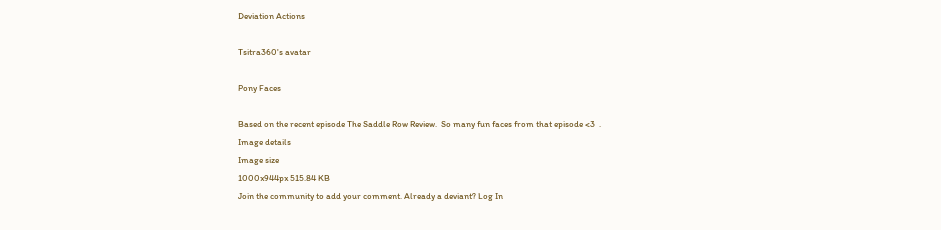Deviation Actions

Tsitra360's avatar

Pony Faces

Based on the recent episode The Saddle Row Review.  So many fun faces from that episode <3  .
Image details
Image size
1000x944px 515.84 KB
Join the community to add your comment. Already a deviant? Log In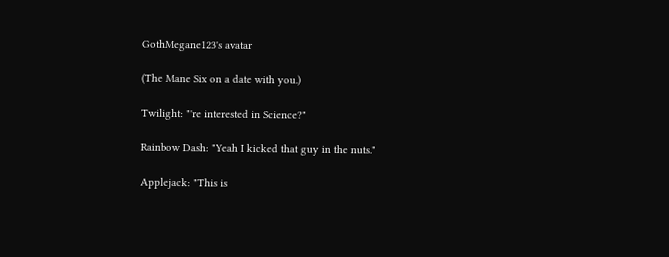GothMegane123's avatar

(The Mane Six on a date with you.)

Twilight: "'re interested in Science?"

Rainbow Dash: "Yeah I kicked that guy in the nuts."

Applejack: "This is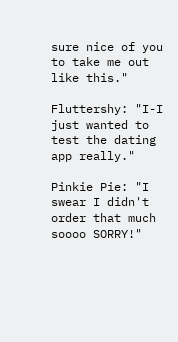sure nice of you to take me out like this."

Fluttershy: "I-I just wanted to test the dating app really."

Pinkie Pie: "I swear I didn't order that much soooo SORRY!"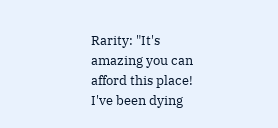Rarity: "It's amazing you can afford this place! I've been dying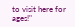to visit here for ages!"